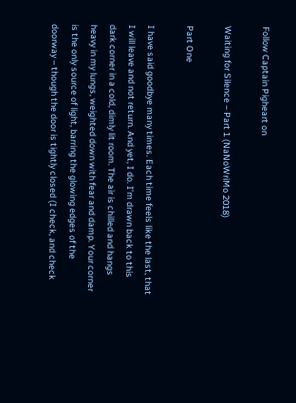Follow Captain Pigheart on

Waiting for Silence – Part 1 (NaNoWriMo 2018)

Part One

I have said goodbye many times. Each time feels like the last, that I will leave and not return. And yet, I do. I’m drawn back to this dark corner in a cold, dimly lit room. The air is chilled and hangs heavy in my lungs, weighted down with fear and damp. Your corner is the only source of light, barring the glowing edges of the doorway – though the door is tightly closed (I check, and check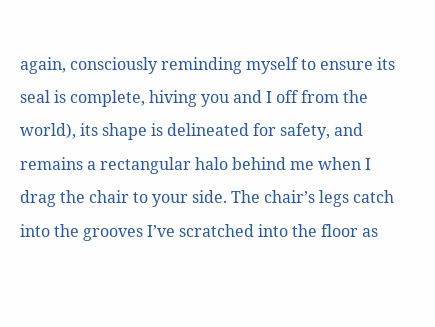again, consciously reminding myself to ensure its seal is complete, hiving you and I off from the world), its shape is delineated for safety, and remains a rectangular halo behind me when I drag the chair to your side. The chair’s legs catch into the grooves I’ve scratched into the floor as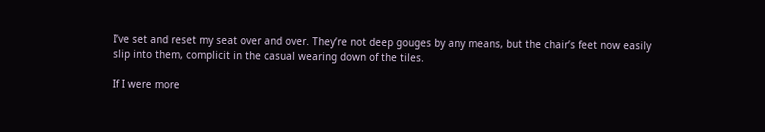I’ve set and reset my seat over and over. They’re not deep gouges by any means, but the chair’s feet now easily slip into them, complicit in the casual wearing down of the tiles.

If I were more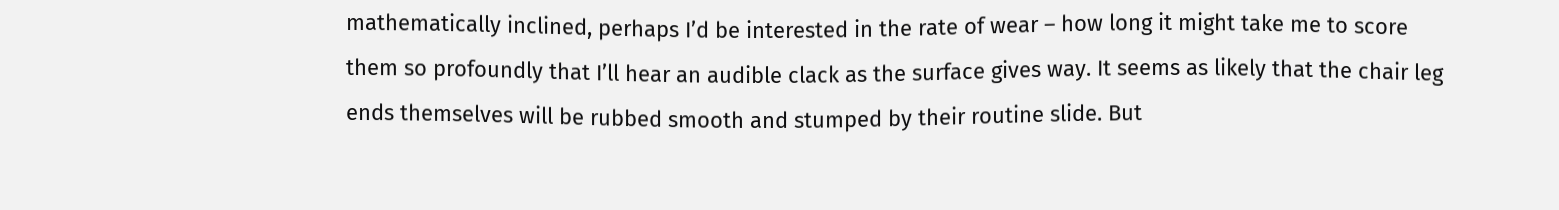mathematically inclined, perhaps I’d be interested in the rate of wear – how long it might take me to score them so profoundly that I’ll hear an audible clack as the surface gives way. It seems as likely that the chair leg ends themselves will be rubbed smooth and stumped by their routine slide. But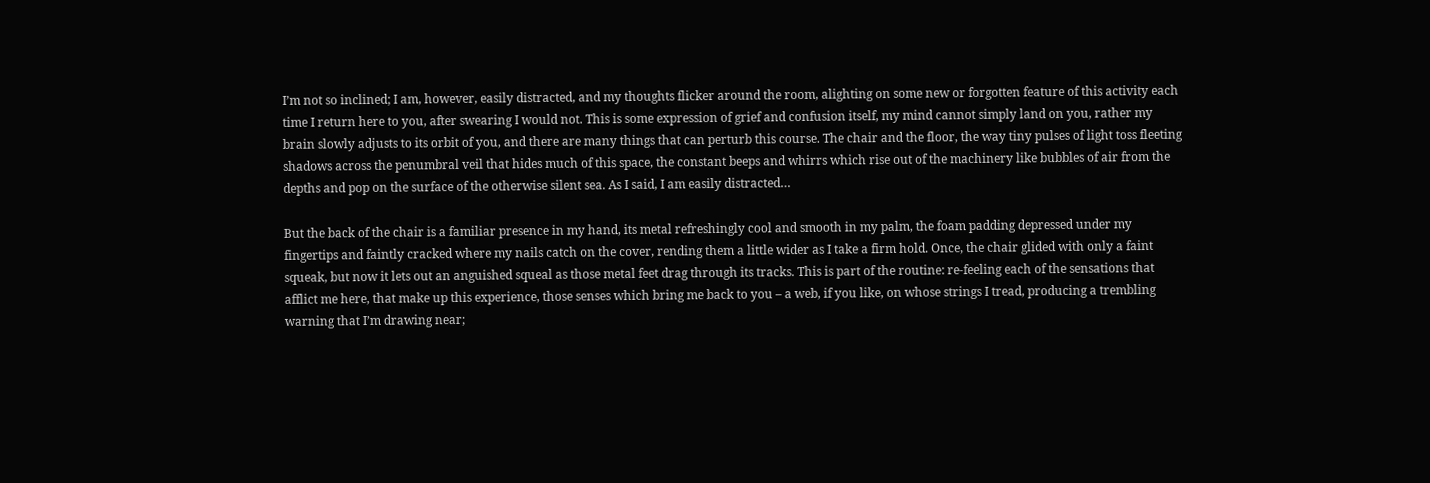I’m not so inclined; I am, however, easily distracted, and my thoughts flicker around the room, alighting on some new or forgotten feature of this activity each time I return here to you, after swearing I would not. This is some expression of grief and confusion itself, my mind cannot simply land on you, rather my brain slowly adjusts to its orbit of you, and there are many things that can perturb this course. The chair and the floor, the way tiny pulses of light toss fleeting shadows across the penumbral veil that hides much of this space, the constant beeps and whirrs which rise out of the machinery like bubbles of air from the depths and pop on the surface of the otherwise silent sea. As I said, I am easily distracted…

But the back of the chair is a familiar presence in my hand, its metal refreshingly cool and smooth in my palm, the foam padding depressed under my fingertips and faintly cracked where my nails catch on the cover, rending them a little wider as I take a firm hold. Once, the chair glided with only a faint squeak, but now it lets out an anguished squeal as those metal feet drag through its tracks. This is part of the routine: re-feeling each of the sensations that afflict me here, that make up this experience, those senses which bring me back to you – a web, if you like, on whose strings I tread, producing a trembling warning that I’m drawing near;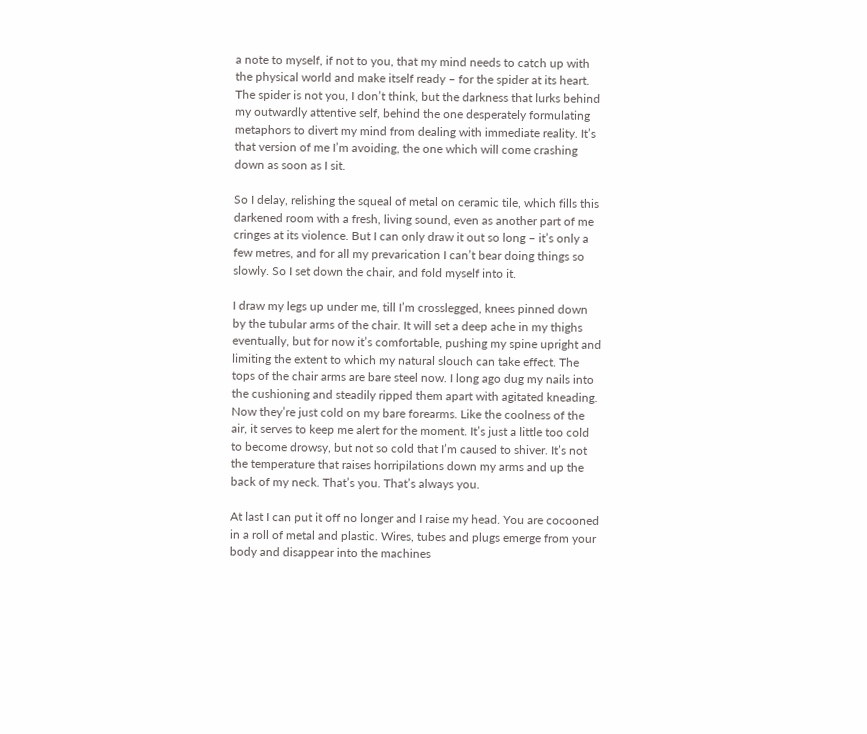a note to myself, if not to you, that my mind needs to catch up with the physical world and make itself ready – for the spider at its heart. The spider is not you, I don’t think, but the darkness that lurks behind my outwardly attentive self, behind the one desperately formulating metaphors to divert my mind from dealing with immediate reality. It’s that version of me I’m avoiding, the one which will come crashing down as soon as I sit.

So I delay, relishing the squeal of metal on ceramic tile, which fills this darkened room with a fresh, living sound, even as another part of me cringes at its violence. But I can only draw it out so long – it’s only a few metres, and for all my prevarication I can’t bear doing things so slowly. So I set down the chair, and fold myself into it.

I draw my legs up under me, till I’m crosslegged, knees pinned down by the tubular arms of the chair. It will set a deep ache in my thighs eventually, but for now it’s comfortable, pushing my spine upright and limiting the extent to which my natural slouch can take effect. The tops of the chair arms are bare steel now. I long ago dug my nails into the cushioning and steadily ripped them apart with agitated kneading. Now they’re just cold on my bare forearms. Like the coolness of the air, it serves to keep me alert for the moment. It’s just a little too cold to become drowsy, but not so cold that I’m caused to shiver. It’s not the temperature that raises horripilations down my arms and up the back of my neck. That’s you. That’s always you.

At last I can put it off no longer and I raise my head. You are cocooned in a roll of metal and plastic. Wires, tubes and plugs emerge from your body and disappear into the machines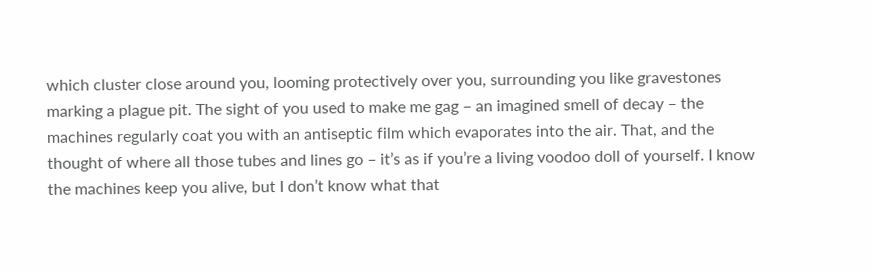which cluster close around you, looming protectively over you, surrounding you like gravestones marking a plague pit. The sight of you used to make me gag – an imagined smell of decay – the machines regularly coat you with an antiseptic film which evaporates into the air. That, and the thought of where all those tubes and lines go – it’s as if you’re a living voodoo doll of yourself. I know the machines keep you alive, but I don’t know what that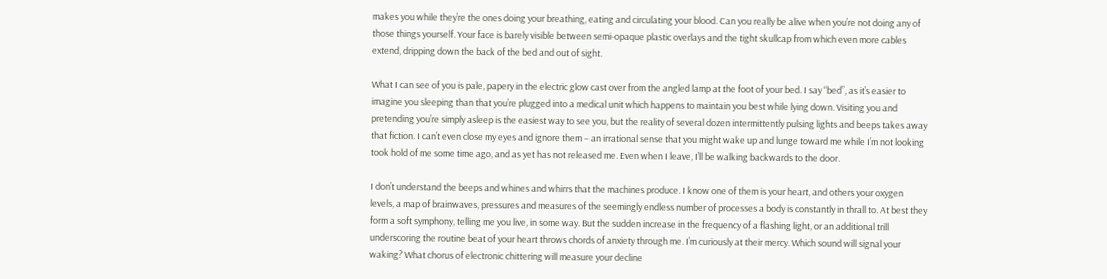makes you while they’re the ones doing your breathing, eating and circulating your blood. Can you really be alive when you’re not doing any of those things yourself. Your face is barely visible between semi-opaque plastic overlays and the tight skullcap from which even more cables extend, dripping down the back of the bed and out of sight.

What I can see of you is pale, papery in the electric glow cast over from the angled lamp at the foot of your bed. I say “bed”, as it’s easier to imagine you sleeping than that you’re plugged into a medical unit which happens to maintain you best while lying down. Visiting you and pretending you’re simply asleep is the easiest way to see you, but the reality of several dozen intermittently pulsing lights and beeps takes away that fiction. I can’t even close my eyes and ignore them – an irrational sense that you might wake up and lunge toward me while I’m not looking took hold of me some time ago, and as yet has not released me. Even when I leave, I’ll be walking backwards to the door.

I don’t understand the beeps and whines and whirrs that the machines produce. I know one of them is your heart, and others your oxygen levels, a map of brainwaves, pressures and measures of the seemingly endless number of processes a body is constantly in thrall to. At best they form a soft symphony, telling me you live, in some way. But the sudden increase in the frequency of a flashing light, or an additional trill underscoring the routine beat of your heart throws chords of anxiety through me. I’m curiously at their mercy. Which sound will signal your waking? What chorus of electronic chittering will measure your decline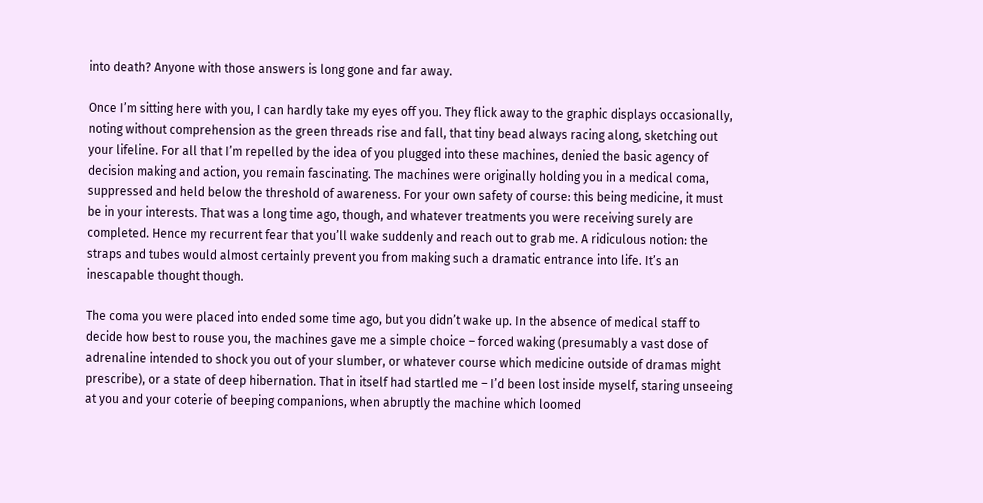into death? Anyone with those answers is long gone and far away.

Once I’m sitting here with you, I can hardly take my eyes off you. They flick away to the graphic displays occasionally, noting without comprehension as the green threads rise and fall, that tiny bead always racing along, sketching out your lifeline. For all that I’m repelled by the idea of you plugged into these machines, denied the basic agency of decision making and action, you remain fascinating. The machines were originally holding you in a medical coma, suppressed and held below the threshold of awareness. For your own safety of course: this being medicine, it must be in your interests. That was a long time ago, though, and whatever treatments you were receiving surely are completed. Hence my recurrent fear that you’ll wake suddenly and reach out to grab me. A ridiculous notion: the straps and tubes would almost certainly prevent you from making such a dramatic entrance into life. It’s an inescapable thought though.

The coma you were placed into ended some time ago, but you didn’t wake up. In the absence of medical staff to decide how best to rouse you, the machines gave me a simple choice – forced waking (presumably a vast dose of adrenaline intended to shock you out of your slumber, or whatever course which medicine outside of dramas might prescribe), or a state of deep hibernation. That in itself had startled me – I’d been lost inside myself, staring unseeing at you and your coterie of beeping companions, when abruptly the machine which loomed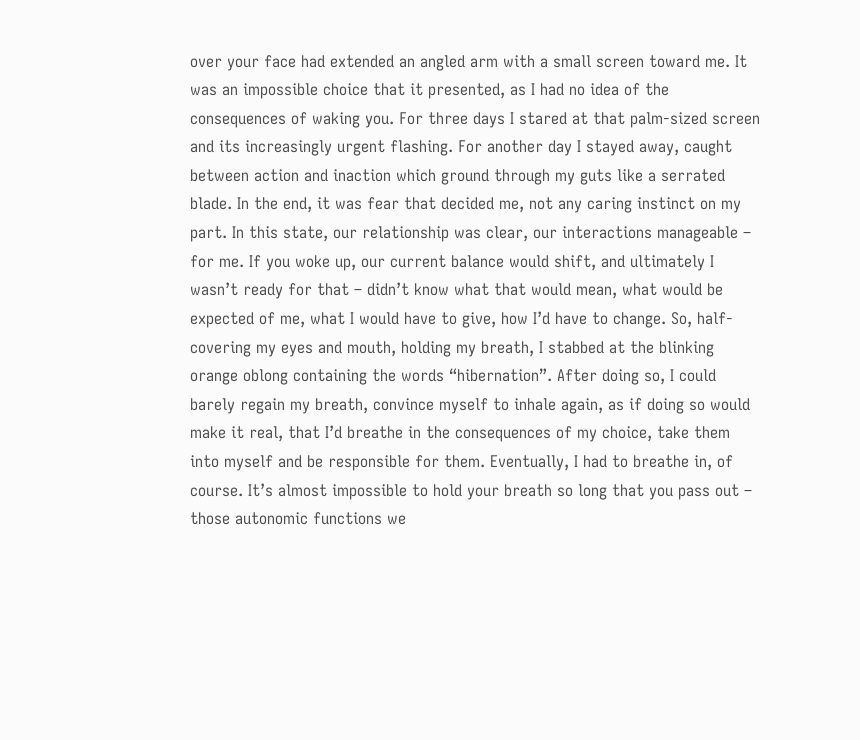over your face had extended an angled arm with a small screen toward me. It was an impossible choice that it presented, as I had no idea of the consequences of waking you. For three days I stared at that palm-sized screen and its increasingly urgent flashing. For another day I stayed away, caught between action and inaction which ground through my guts like a serrated blade. In the end, it was fear that decided me, not any caring instinct on my part. In this state, our relationship was clear, our interactions manageable – for me. If you woke up, our current balance would shift, and ultimately I wasn’t ready for that – didn’t know what that would mean, what would be expected of me, what I would have to give, how I’d have to change. So, half-covering my eyes and mouth, holding my breath, I stabbed at the blinking orange oblong containing the words “hibernation”. After doing so, I could barely regain my breath, convince myself to inhale again, as if doing so would make it real, that I’d breathe in the consequences of my choice, take them into myself and be responsible for them. Eventually, I had to breathe in, of course. It’s almost impossible to hold your breath so long that you pass out – those autonomic functions we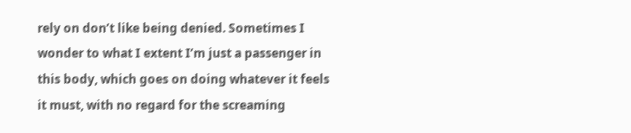rely on don’t like being denied. Sometimes I wonder to what I extent I’m just a passenger in this body, which goes on doing whatever it feels it must, with no regard for the screaming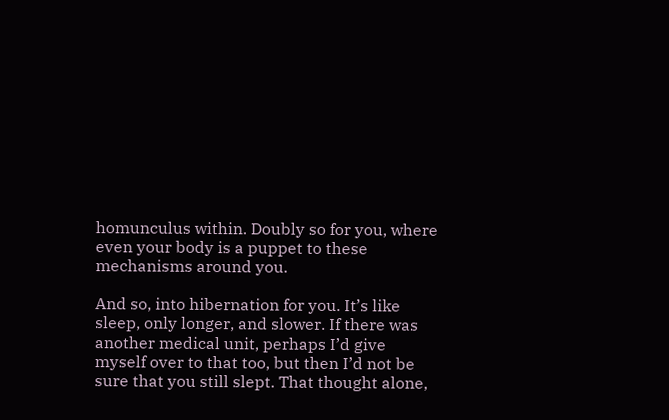homunculus within. Doubly so for you, where even your body is a puppet to these mechanisms around you.

And so, into hibernation for you. It’s like sleep, only longer, and slower. If there was another medical unit, perhaps I’d give myself over to that too, but then I’d not be sure that you still slept. That thought alone,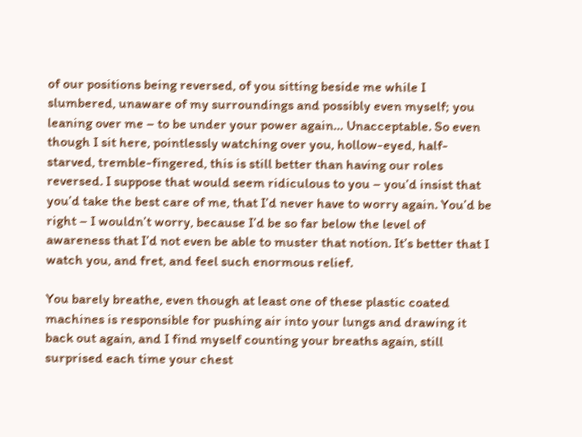of our positions being reversed, of you sitting beside me while I slumbered, unaware of my surroundings and possibly even myself; you leaning over me – to be under your power again… Unacceptable. So even though I sit here, pointlessly watching over you, hollow-eyed, half-starved, tremble-fingered, this is still better than having our roles reversed. I suppose that would seem ridiculous to you – you’d insist that you’d take the best care of me, that I’d never have to worry again. You’d be right – I wouldn’t worry, because I’d be so far below the level of awareness that I’d not even be able to muster that notion. It’s better that I watch you, and fret, and feel such enormous relief.

You barely breathe, even though at least one of these plastic coated machines is responsible for pushing air into your lungs and drawing it back out again, and I find myself counting your breaths again, still surprised each time your chest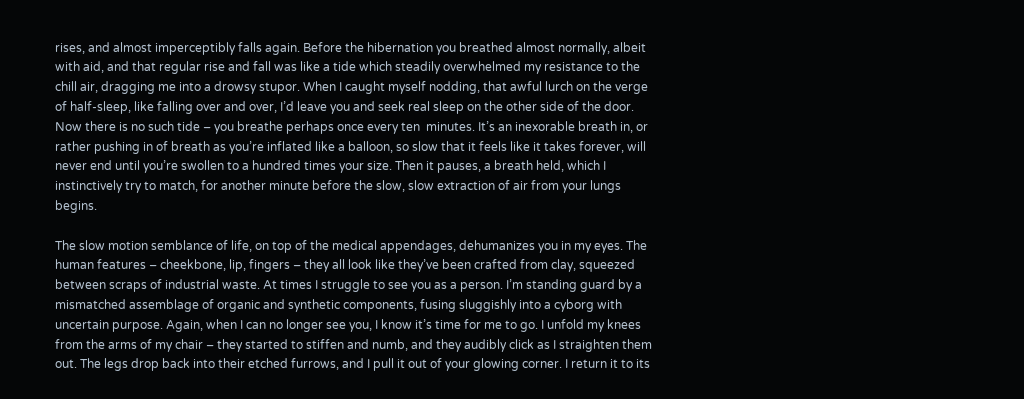rises, and almost imperceptibly falls again. Before the hibernation you breathed almost normally, albeit with aid, and that regular rise and fall was like a tide which steadily overwhelmed my resistance to the chill air, dragging me into a drowsy stupor. When I caught myself nodding, that awful lurch on the verge of half-sleep, like falling over and over, I’d leave you and seek real sleep on the other side of the door. Now there is no such tide – you breathe perhaps once every ten  minutes. It’s an inexorable breath in, or rather pushing in of breath as you’re inflated like a balloon, so slow that it feels like it takes forever, will never end until you’re swollen to a hundred times your size. Then it pauses, a breath held, which I instinctively try to match, for another minute before the slow, slow extraction of air from your lungs begins.

The slow motion semblance of life, on top of the medical appendages, dehumanizes you in my eyes. The human features – cheekbone, lip, fingers – they all look like they’ve been crafted from clay, squeezed between scraps of industrial waste. At times I struggle to see you as a person. I’m standing guard by a mismatched assemblage of organic and synthetic components, fusing sluggishly into a cyborg with uncertain purpose. Again, when I can no longer see you, I know it’s time for me to go. I unfold my knees from the arms of my chair – they started to stiffen and numb, and they audibly click as I straighten them out. The legs drop back into their etched furrows, and I pull it out of your glowing corner. I return it to its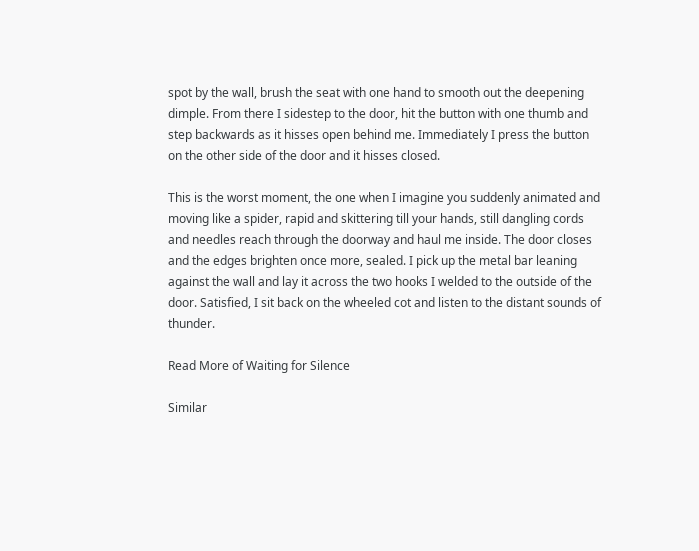spot by the wall, brush the seat with one hand to smooth out the deepening dimple. From there I sidestep to the door, hit the button with one thumb and step backwards as it hisses open behind me. Immediately I press the button on the other side of the door and it hisses closed.

This is the worst moment, the one when I imagine you suddenly animated and moving like a spider, rapid and skittering till your hands, still dangling cords and needles reach through the doorway and haul me inside. The door closes and the edges brighten once more, sealed. I pick up the metal bar leaning against the wall and lay it across the two hooks I welded to the outside of the door. Satisfied, I sit back on the wheeled cot and listen to the distant sounds of thunder.

Read More of Waiting for Silence

Similar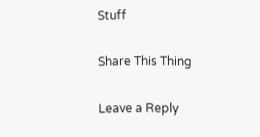Stuff

Share This Thing

Leave a Reply